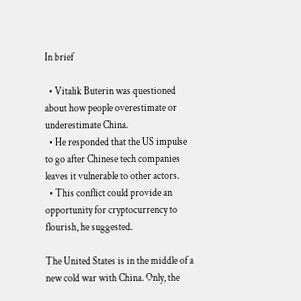In brief

  • Vitalik Buterin was questioned about how people overestimate or underestimate China.
  • He responded that the US impulse to go after Chinese tech companies leaves it vulnerable to other actors.
  • This conflict could provide an opportunity for cryptocurrency to flourish, he suggested.

The United States is in the middle of a new cold war with China. Only, the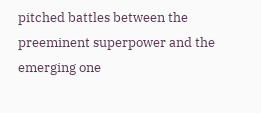pitched battles between the preeminent superpower and the emerging one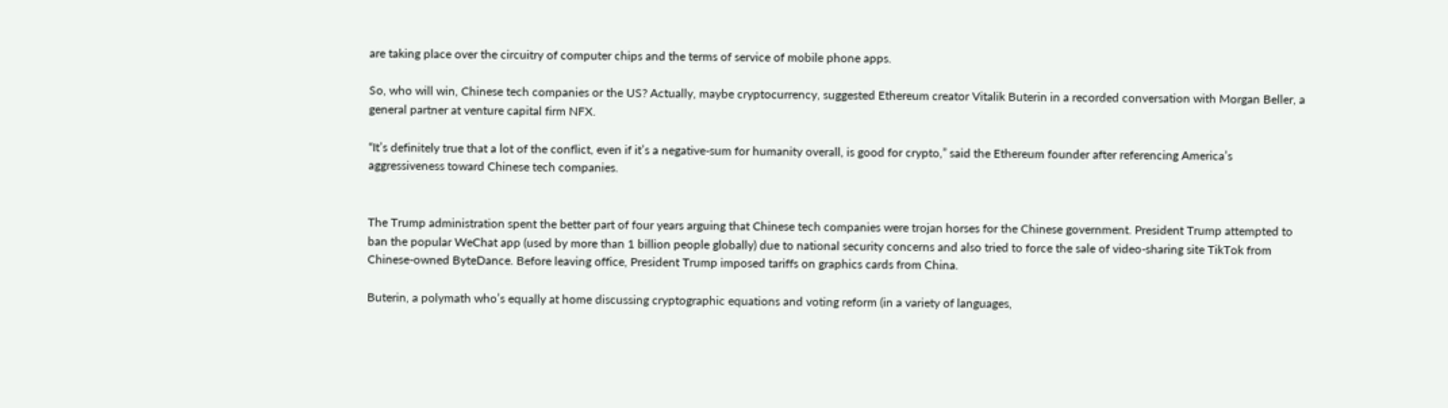are taking place over the circuitry of computer chips and the terms of service of mobile phone apps.

So, who will win, Chinese tech companies or the US? Actually, maybe cryptocurrency, suggested Ethereum creator Vitalik Buterin in a recorded conversation with Morgan Beller, a general partner at venture capital firm NFX.

“It’s definitely true that a lot of the conflict, even if it’s a negative-sum for humanity overall, is good for crypto,” said the Ethereum founder after referencing America’s aggressiveness toward Chinese tech companies.


The Trump administration spent the better part of four years arguing that Chinese tech companies were trojan horses for the Chinese government. President Trump attempted to ban the popular WeChat app (used by more than 1 billion people globally) due to national security concerns and also tried to force the sale of video-sharing site TikTok from Chinese-owned ByteDance. Before leaving office, President Trump imposed tariffs on graphics cards from China.

Buterin, a polymath who’s equally at home discussing cryptographic equations and voting reform (in a variety of languages,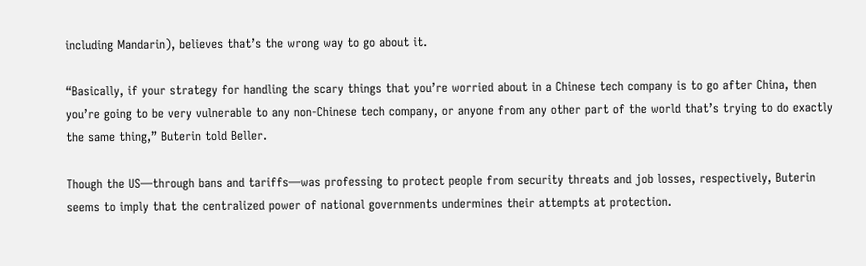including Mandarin), believes that’s the wrong way to go about it.

“Basically, if your strategy for handling the scary things that you’re worried about in a Chinese tech company is to go after China, then you’re going to be very vulnerable to any non-Chinese tech company, or anyone from any other part of the world that’s trying to do exactly the same thing,” Buterin told Beller.

Though the US—through bans and tariffs—was professing to protect people from security threats and job losses, respectively, Buterin seems to imply that the centralized power of national governments undermines their attempts at protection.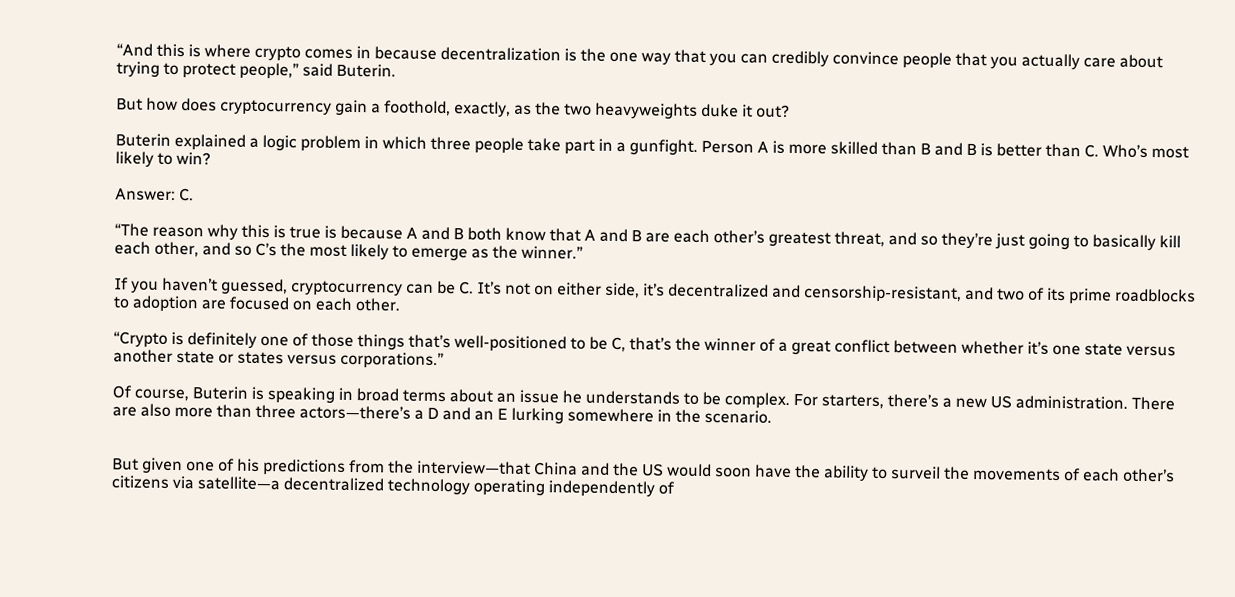“And this is where crypto comes in because decentralization is the one way that you can credibly convince people that you actually care about trying to protect people,” said Buterin.

But how does cryptocurrency gain a foothold, exactly, as the two heavyweights duke it out?

Buterin explained a logic problem in which three people take part in a gunfight. Person A is more skilled than B and B is better than C. Who’s most likely to win?

Answer: C.

“The reason why this is true is because A and B both know that A and B are each other’s greatest threat, and so they’re just going to basically kill each other, and so C’s the most likely to emerge as the winner.”

If you haven’t guessed, cryptocurrency can be C. It’s not on either side, it’s decentralized and censorship-resistant, and two of its prime roadblocks to adoption are focused on each other.

“Crypto is definitely one of those things that’s well-positioned to be C, that’s the winner of a great conflict between whether it’s one state versus another state or states versus corporations.”

Of course, Buterin is speaking in broad terms about an issue he understands to be complex. For starters, there’s a new US administration. There are also more than three actors—there’s a D and an E lurking somewhere in the scenario.


But given one of his predictions from the interview—that China and the US would soon have the ability to surveil the movements of each other’s citizens via satellite—a decentralized technology operating independently of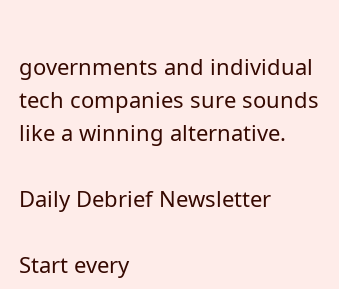governments and individual tech companies sure sounds like a winning alternative.

Daily Debrief Newsletter

Start every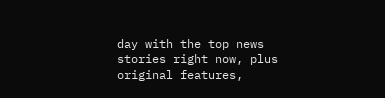day with the top news stories right now, plus original features,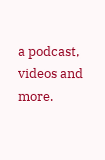a podcast, videos and more.